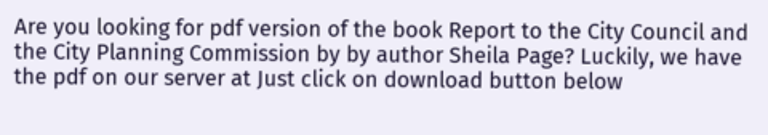Are you looking for pdf version of the book Report to the City Council and the City Planning Commission by by author Sheila Page? Luckily, we have the pdf on our server at Just click on download button below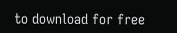to download for free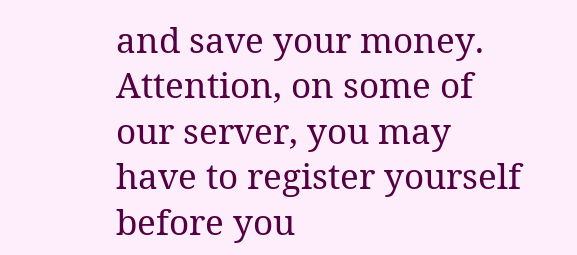and save your money. Attention, on some of our server, you may have to register yourself before you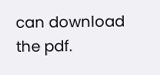can download the pdf.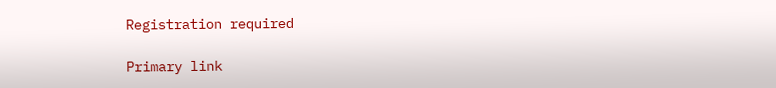Registration required

Primary link